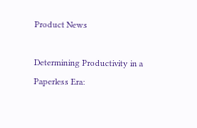Product News

Determining Productivity in a Paperless Era: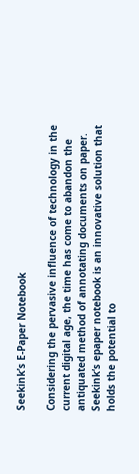Seekink’s E-Paper Notebook

Considering the pervasive influence of technology in the current digital age, the time has come to abandon the antiquated method of annotating documents on paper. Seekink‘s epaper notebook is an innovative solution that holds the potential to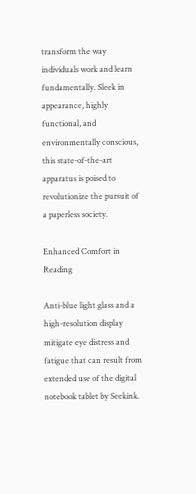transform the way individuals work and learn fundamentally. Sleek in appearance, highly functional, and environmentally conscious, this state-of-the-art apparatus is poised to revolutionize the pursuit of a paperless society.

Enhanced Comfort in Reading

Anti-blue light glass and a high-resolution display mitigate eye distress and fatigue that can result from extended use of the digital notebook tablet by Seekink.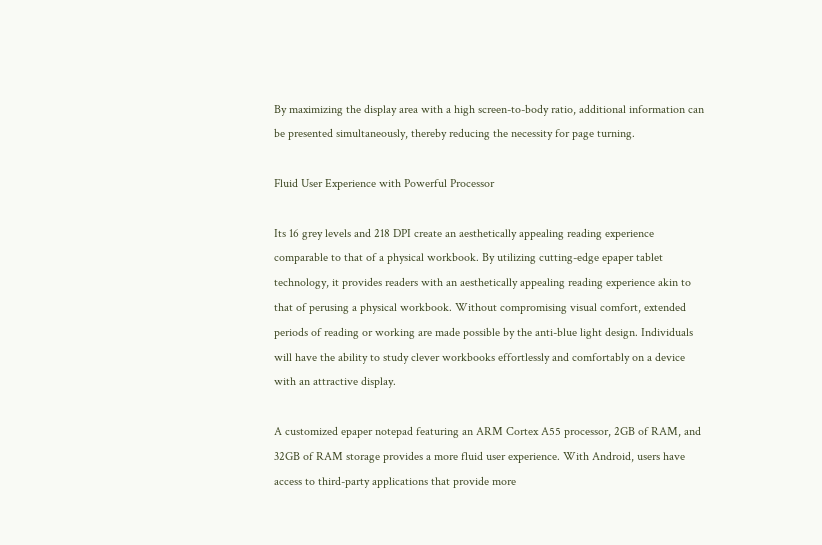By maximizing the display area with a high screen-to-body ratio, additional information can be presented simultaneously, thereby reducing the necessity for page turning.

Fluid User Experience with Powerful Processor

Its 16 grey levels and 218 DPI create an aesthetically appealing reading experience comparable to that of a physical workbook. By utilizing cutting-edge epaper tablet technology, it provides readers with an aesthetically appealing reading experience akin to that of perusing a physical workbook. Without compromising visual comfort, extended periods of reading or working are made possible by the anti-blue light design. Individuals will have the ability to study clever workbooks effortlessly and comfortably on a device with an attractive display.

A customized epaper notepad featuring an ARM Cortex A55 processor, 2GB of RAM, and 32GB of RAM storage provides a more fluid user experience. With Android, users have access to third-party applications that provide more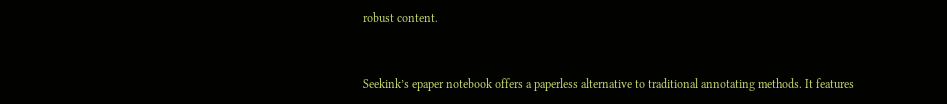robust content.


Seekink’s epaper notebook offers a paperless alternative to traditional annotating methods. It features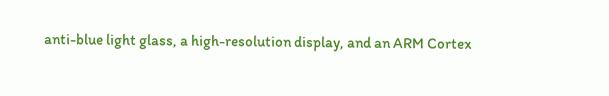anti-blue light glass, a high-resolution display, and an ARM Cortex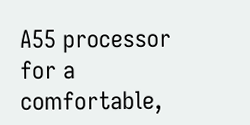A55 processor for a comfortable,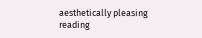aesthetically pleasing reading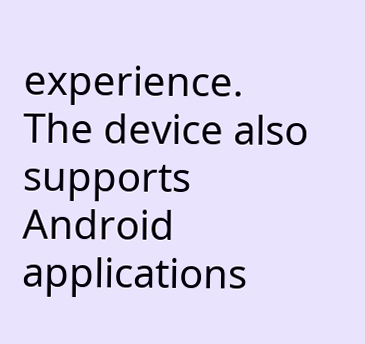experience. The device also supports Android applications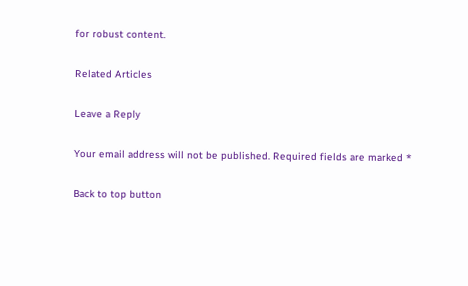for robust content.

Related Articles

Leave a Reply

Your email address will not be published. Required fields are marked *

Back to top button